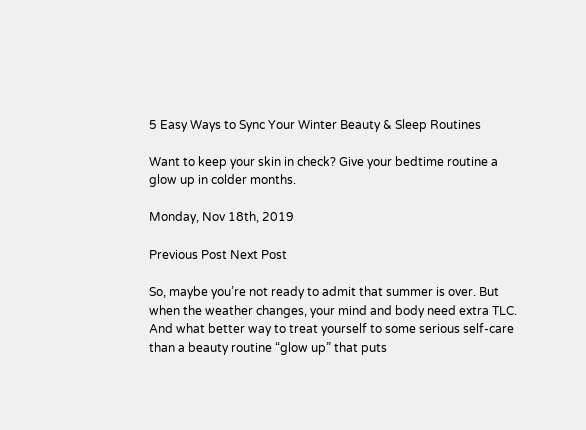5 Easy Ways to Sync Your Winter Beauty & Sleep Routines

Want to keep your skin in check? Give your bedtime routine a glow up in colder months.

Monday, Nov 18th, 2019

Previous Post Next Post

So, maybe you’re not ready to admit that summer is over. But when the weather changes, your mind and body need extra TLC. And what better way to treat yourself to some serious self-care than a beauty routine “glow up” that puts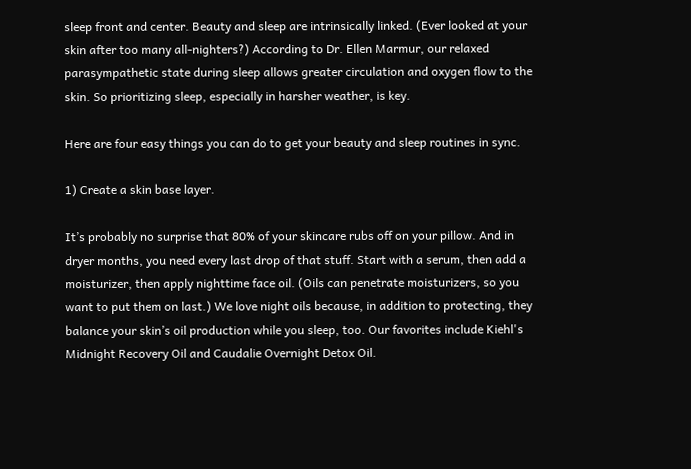sleep front and center. Beauty and sleep are intrinsically linked. (Ever looked at your skin after too many all-nighters?) According to Dr. Ellen Marmur, our relaxed parasympathetic state during sleep allows greater circulation and oxygen flow to the skin. So prioritizing sleep, especially in harsher weather, is key.

Here are four easy things you can do to get your beauty and sleep routines in sync.

1) Create a skin base layer.

It’s probably no surprise that 80% of your skincare rubs off on your pillow. And in dryer months, you need every last drop of that stuff. Start with a serum, then add a moisturizer, then apply nighttime face oil. (Oils can penetrate moisturizers, so you want to put them on last.) We love night oils because, in addition to protecting, they balance your skin’s oil production while you sleep, too. Our favorites include Kiehl's Midnight Recovery Oil and Caudalie Overnight Detox Oil.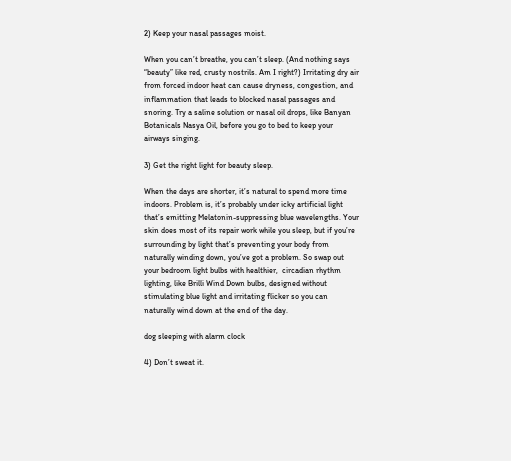2) Keep your nasal passages moist.

When you can’t breathe, you can’t sleep. (And nothing says “beauty” like red, crusty nostrils. Am I right?) Irritating dry air from forced indoor heat can cause dryness, congestion, and inflammation that leads to blocked nasal passages and snoring. Try a saline solution or nasal oil drops, like Banyan Botanicals Nasya Oil, before you go to bed to keep your airways singing.

3) Get the right light for beauty sleep.

When the days are shorter, it’s natural to spend more time indoors. Problem is, it’s probably under icky artificial light that’s emitting Melatonin-suppressing blue wavelengths. Your skin does most of its repair work while you sleep, but if you’re surrounding by light that’s preventing your body from naturally winding down, you’ve got a problem. So swap out your bedroom light bulbs with healthier,  circadian rhythm lighting, like Brilli Wind Down bulbs, designed without stimulating blue light and irritating flicker so you can naturally wind down at the end of the day.

dog sleeping with alarm clock

4) Don’t sweat it.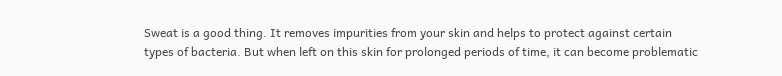Sweat is a good thing. It removes impurities from your skin and helps to protect against certain types of bacteria. But when left on this skin for prolonged periods of time, it can become problematic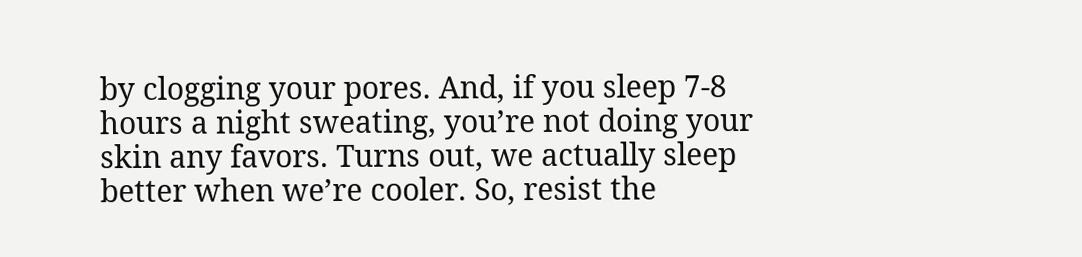by clogging your pores. And, if you sleep 7-8 hours a night sweating, you’re not doing your skin any favors. Turns out, we actually sleep better when we’re cooler. So, resist the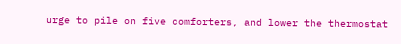urge to pile on five comforters, and lower the thermostat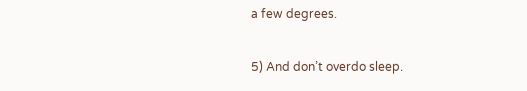a few degrees.

5) And don’t overdo sleep.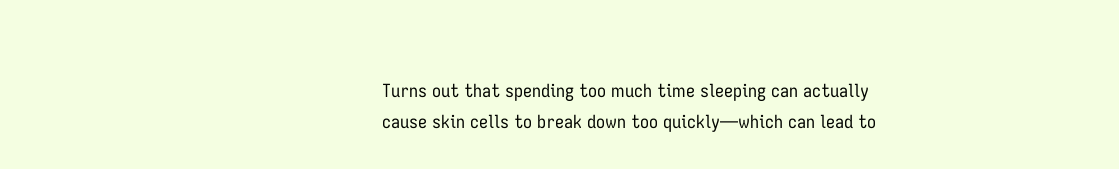Turns out that spending too much time sleeping can actually cause skin cells to break down too quickly—which can lead to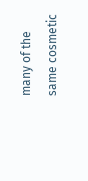many of the same cosmetic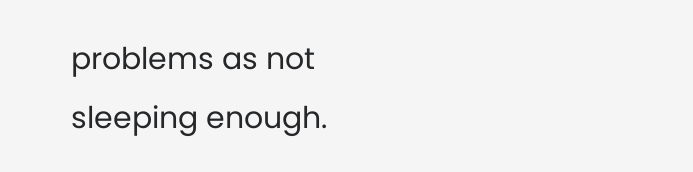problems as not sleeping enough.